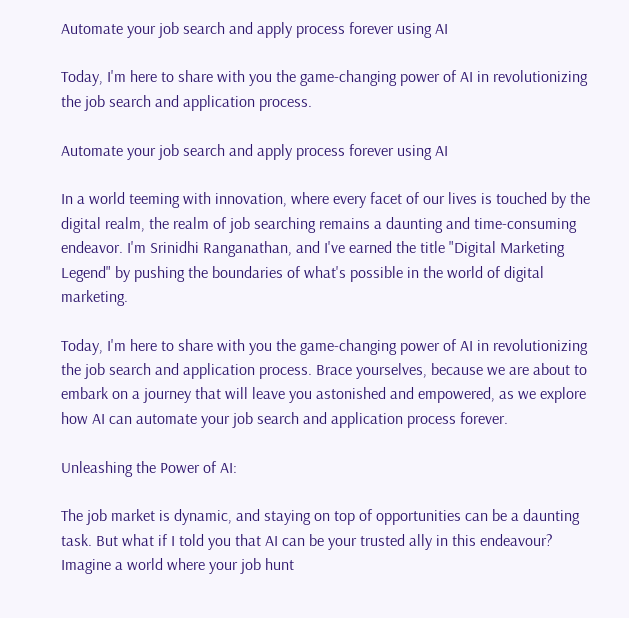Automate your job search and apply process forever using AI

Today, I'm here to share with you the game-changing power of AI in revolutionizing the job search and application process.

Automate your job search and apply process forever using AI

In a world teeming with innovation, where every facet of our lives is touched by the digital realm, the realm of job searching remains a daunting and time-consuming endeavor. I'm Srinidhi Ranganathan, and I've earned the title "Digital Marketing Legend" by pushing the boundaries of what's possible in the world of digital marketing.

Today, I'm here to share with you the game-changing power of AI in revolutionizing the job search and application process. Brace yourselves, because we are about to embark on a journey that will leave you astonished and empowered, as we explore how AI can automate your job search and application process forever.

Unleashing the Power of AI:

The job market is dynamic, and staying on top of opportunities can be a daunting task. But what if I told you that AI can be your trusted ally in this endeavour? Imagine a world where your job hunt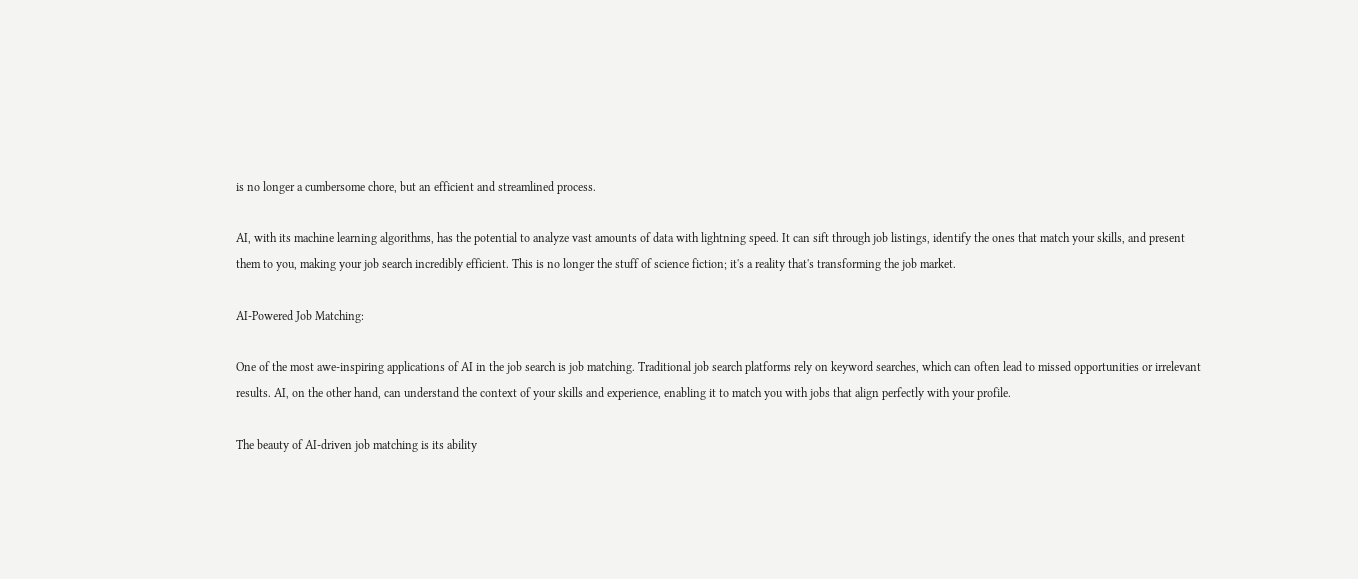is no longer a cumbersome chore, but an efficient and streamlined process.

AI, with its machine learning algorithms, has the potential to analyze vast amounts of data with lightning speed. It can sift through job listings, identify the ones that match your skills, and present them to you, making your job search incredibly efficient. This is no longer the stuff of science fiction; it's a reality that's transforming the job market.

AI-Powered Job Matching:

One of the most awe-inspiring applications of AI in the job search is job matching. Traditional job search platforms rely on keyword searches, which can often lead to missed opportunities or irrelevant results. AI, on the other hand, can understand the context of your skills and experience, enabling it to match you with jobs that align perfectly with your profile.

The beauty of AI-driven job matching is its ability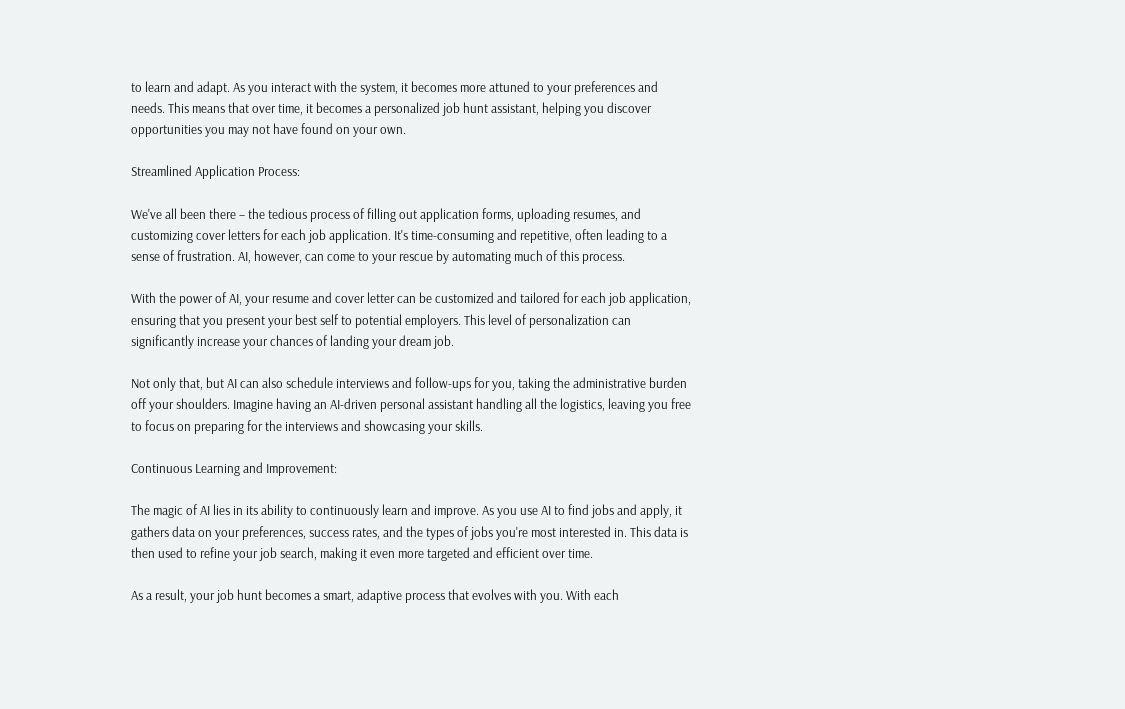to learn and adapt. As you interact with the system, it becomes more attuned to your preferences and needs. This means that over time, it becomes a personalized job hunt assistant, helping you discover opportunities you may not have found on your own.

Streamlined Application Process:

We've all been there – the tedious process of filling out application forms, uploading resumes, and customizing cover letters for each job application. It's time-consuming and repetitive, often leading to a sense of frustration. AI, however, can come to your rescue by automating much of this process.

With the power of AI, your resume and cover letter can be customized and tailored for each job application, ensuring that you present your best self to potential employers. This level of personalization can significantly increase your chances of landing your dream job.

Not only that, but AI can also schedule interviews and follow-ups for you, taking the administrative burden off your shoulders. Imagine having an AI-driven personal assistant handling all the logistics, leaving you free to focus on preparing for the interviews and showcasing your skills.

Continuous Learning and Improvement:

The magic of AI lies in its ability to continuously learn and improve. As you use AI to find jobs and apply, it gathers data on your preferences, success rates, and the types of jobs you're most interested in. This data is then used to refine your job search, making it even more targeted and efficient over time.

As a result, your job hunt becomes a smart, adaptive process that evolves with you. With each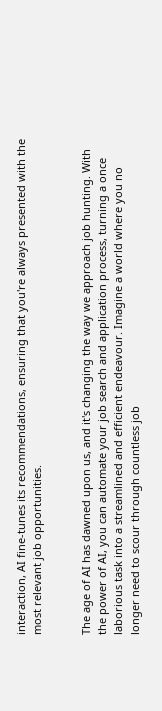interaction, AI fine-tunes its recommendations, ensuring that you're always presented with the most relevant job opportunities.


The age of AI has dawned upon us, and it's changing the way we approach job hunting. With the power of AI, you can automate your job search and application process, turning a once laborious task into a streamlined and efficient endeavour. Imagine a world where you no longer need to scour through countless job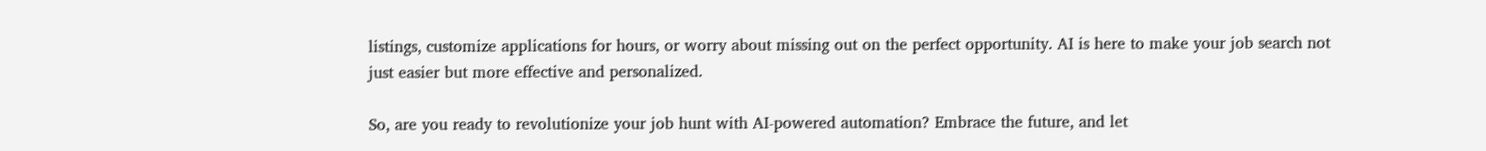listings, customize applications for hours, or worry about missing out on the perfect opportunity. AI is here to make your job search not just easier but more effective and personalized.

So, are you ready to revolutionize your job hunt with AI-powered automation? Embrace the future, and let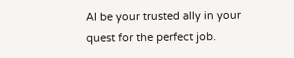AI be your trusted ally in your quest for the perfect job.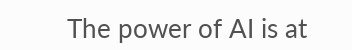The power of AI is at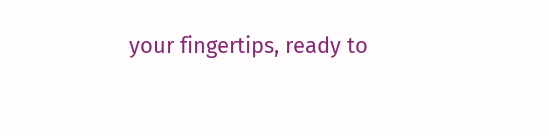your fingertips, ready to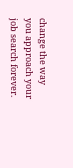change the way you approach your job search forever.